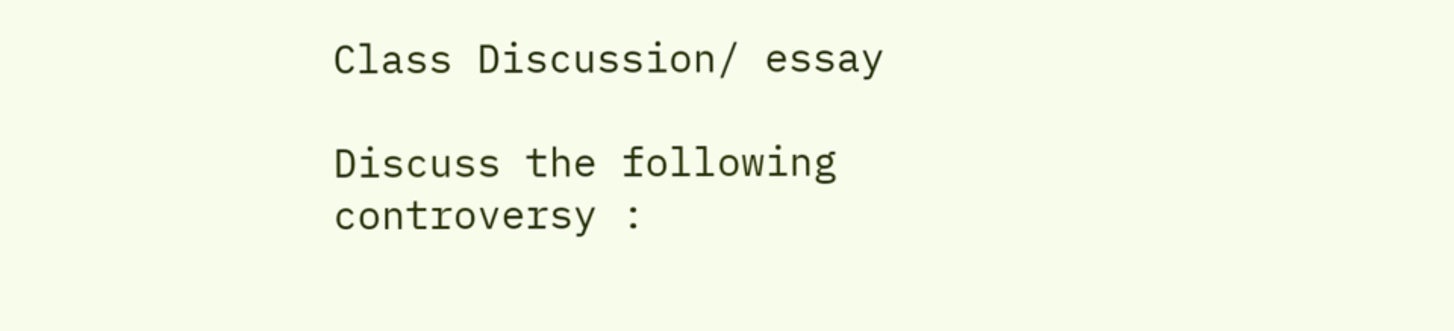Class Discussion/ essay

Discuss the following controversy :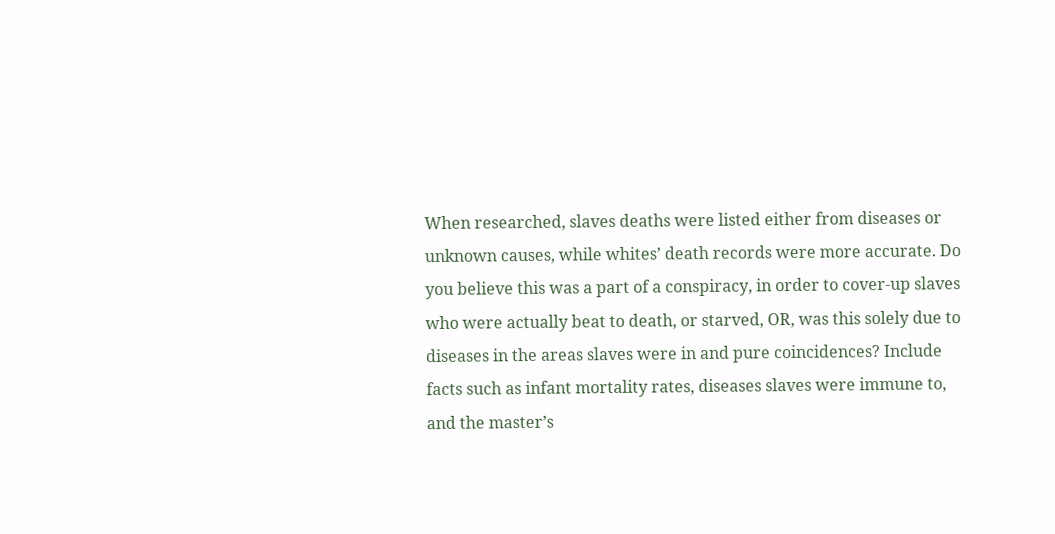When researched, slaves deaths were listed either from diseases or unknown causes, while whites’ death records were more accurate. Do you believe this was a part of a conspiracy, in order to cover-up slaves who were actually beat to death, or starved, OR, was this solely due to diseases in the areas slaves were in and pure coincidences? Include facts such as infant mortality rates, diseases slaves were immune to, and the master’s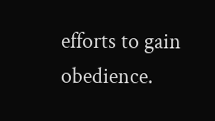efforts to gain obedience.